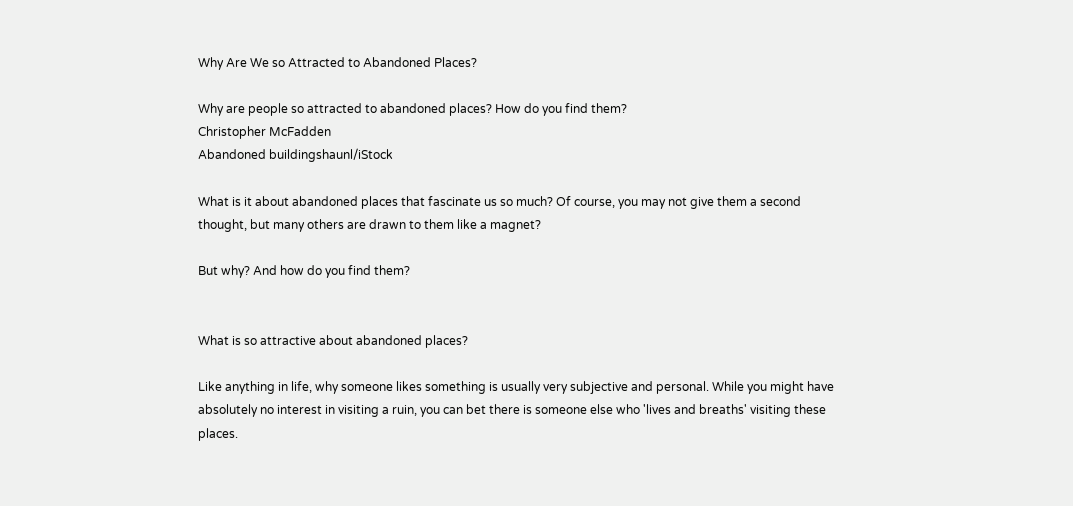Why Are We so Attracted to Abandoned Places?

Why are people so attracted to abandoned places? How do you find them?
Christopher McFadden
Abandoned buildingshaunl/iStock

What is it about abandoned places that fascinate us so much? Of course, you may not give them a second thought, but many others are drawn to them like a magnet?

But why? And how do you find them?


What is so attractive about abandoned places?

Like anything in life, why someone likes something is usually very subjective and personal. While you might have absolutely no interest in visiting a ruin, you can bet there is someone else who 'lives and breaths' visiting these places.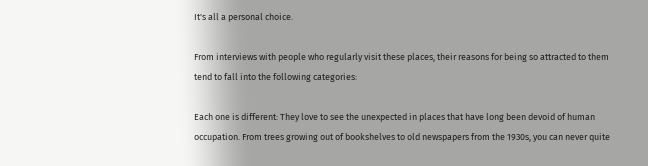It's all a personal choice.

From interviews with people who regularly visit these places, their reasons for being so attracted to them tend to fall into the following categories:

Each one is different: They love to see the unexpected in places that have long been devoid of human occupation. From trees growing out of bookshelves to old newspapers from the 1930s, you can never quite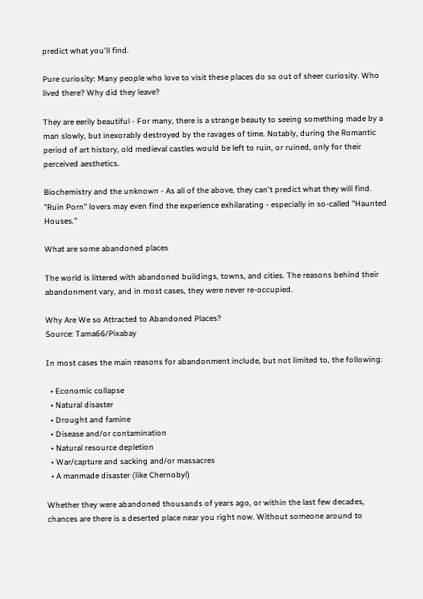predict what you'll find.

Pure curiosity: Many people who love to visit these places do so out of sheer curiosity. Who lived there? Why did they leave?

They are eerily beautiful - For many, there is a strange beauty to seeing something made by a man slowly, but inexorably destroyed by the ravages of time. Notably, during the Romantic period of art history, old medieval castles would be left to ruin, or ruined, only for their perceived aesthetics.

Biochemistry and the unknown - As all of the above, they can't predict what they will find. "Ruin Porn" lovers may even find the experience exhilarating - especially in so-called "Haunted Houses."

What are some abandoned places

The world is littered with abandoned buildings, towns, and cities. The reasons behind their abandonment vary, and in most cases, they were never re-occupied.

Why Are We so Attracted to Abandoned Places?
Source: Tama66/Pixabay

In most cases the main reasons for abandonment include, but not limited to, the following:

  • Economic collapse
  • Natural disaster
  • Drought and famine
  • Disease and/or contamination
  • Natural resource depletion
  • War/capture and sacking and/or massacres
  • A manmade disaster (like Chernobyl)

Whether they were abandoned thousands of years ago, or within the last few decades, chances are there is a deserted place near you right now. Without someone around to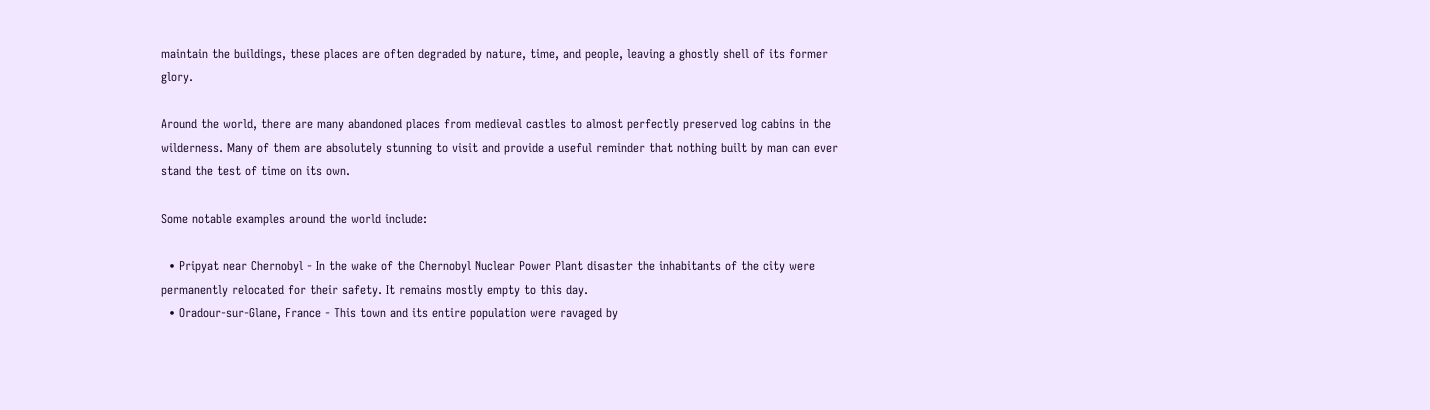maintain the buildings, these places are often degraded by nature, time, and people, leaving a ghostly shell of its former glory.

Around the world, there are many abandoned places from medieval castles to almost perfectly preserved log cabins in the wilderness. Many of them are absolutely stunning to visit and provide a useful reminder that nothing built by man can ever stand the test of time on its own.

Some notable examples around the world include:

  • Pripyat near Chernobyl - In the wake of the Chernobyl Nuclear Power Plant disaster the inhabitants of the city were permanently relocated for their safety. It remains mostly empty to this day.
  • Oradour-sur-Glane, France - This town and its entire population were ravaged by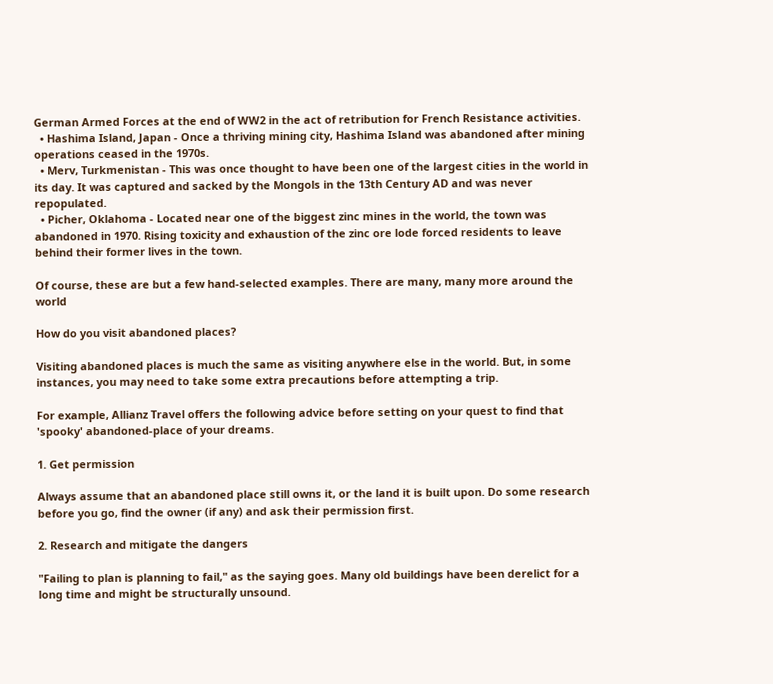German Armed Forces at the end of WW2 in the act of retribution for French Resistance activities.
  • Hashima Island, Japan - Once a thriving mining city, Hashima Island was abandoned after mining operations ceased in the 1970s.
  • Merv, Turkmenistan - This was once thought to have been one of the largest cities in the world in its day. It was captured and sacked by the Mongols in the 13th Century AD and was never repopulated.
  • Picher, Oklahoma - Located near one of the biggest zinc mines in the world, the town was abandoned in 1970. Rising toxicity and exhaustion of the zinc ore lode forced residents to leave behind their former lives in the town.

Of course, these are but a few hand-selected examples. There are many, many more around the world

How do you visit abandoned places?

Visiting abandoned places is much the same as visiting anywhere else in the world. But, in some instances, you may need to take some extra precautions before attempting a trip.

For example, Allianz Travel offers the following advice before setting on your quest to find that 'spooky' abandoned-place of your dreams.

1. Get permission

Always assume that an abandoned place still owns it, or the land it is built upon. Do some research before you go, find the owner (if any) and ask their permission first.

2. Research and mitigate the dangers

"Failing to plan is planning to fail," as the saying goes. Many old buildings have been derelict for a long time and might be structurally unsound.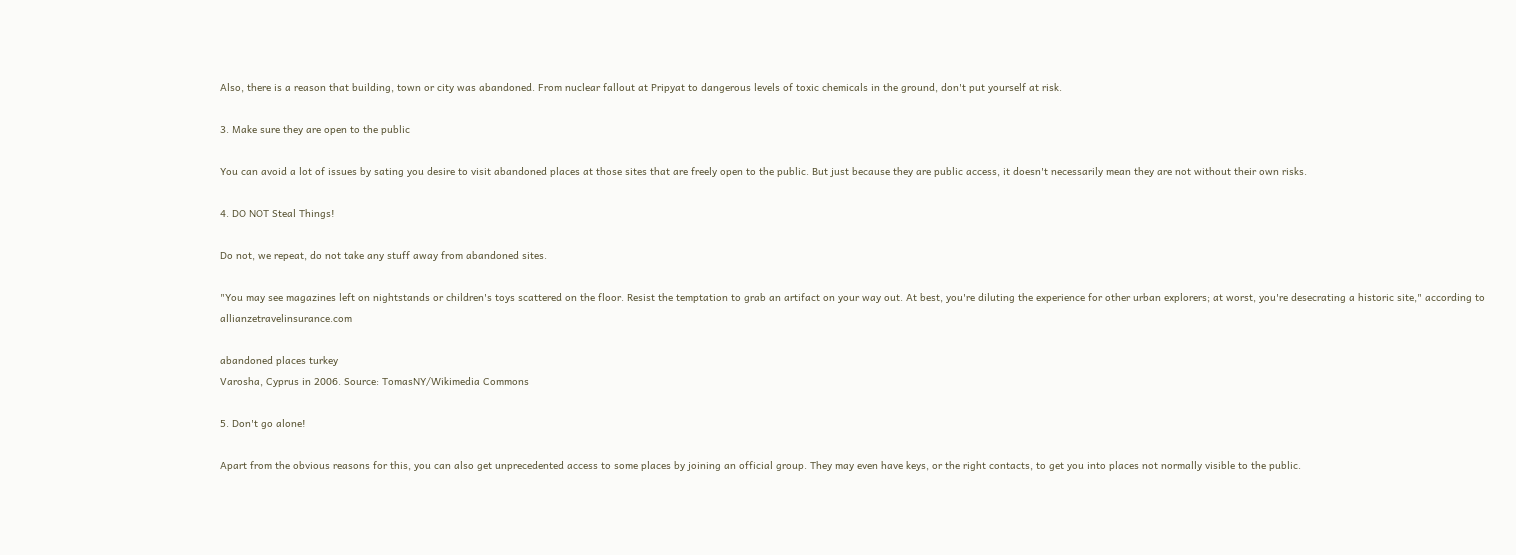Also, there is a reason that building, town or city was abandoned. From nuclear fallout at Pripyat to dangerous levels of toxic chemicals in the ground, don't put yourself at risk.

3. Make sure they are open to the public

You can avoid a lot of issues by sating you desire to visit abandoned places at those sites that are freely open to the public. But just because they are public access, it doesn't necessarily mean they are not without their own risks.

4. DO NOT Steal Things!

Do not, we repeat, do not take any stuff away from abandoned sites.

"You may see magazines left on nightstands or children's toys scattered on the floor. Resist the temptation to grab an artifact on your way out. At best, you're diluting the experience for other urban explorers; at worst, you're desecrating a historic site," according to allianzetravelinsurance.com

abandoned places turkey
Varosha, Cyprus in 2006. Source: TomasNY/Wikimedia Commons

5. Don't go alone!

Apart from the obvious reasons for this, you can also get unprecedented access to some places by joining an official group. They may even have keys, or the right contacts, to get you into places not normally visible to the public.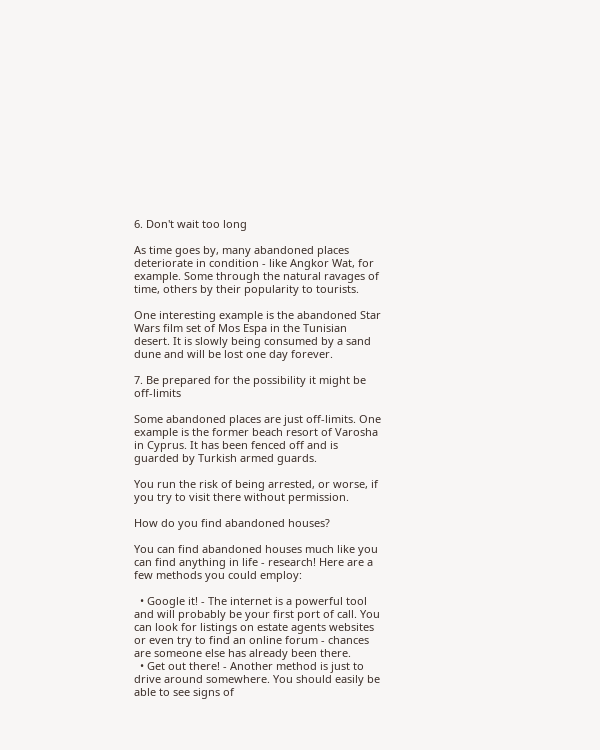6. Don't wait too long

As time goes by, many abandoned places deteriorate in condition - like Angkor Wat, for example. Some through the natural ravages of time, others by their popularity to tourists.

One interesting example is the abandoned Star Wars film set of Mos Espa in the Tunisian desert. It is slowly being consumed by a sand dune and will be lost one day forever.

7. Be prepared for the possibility it might be off-limits

Some abandoned places are just off-limits. One example is the former beach resort of Varosha in Cyprus. It has been fenced off and is guarded by Turkish armed guards.

You run the risk of being arrested, or worse, if you try to visit there without permission.

How do you find abandoned houses?

You can find abandoned houses much like you can find anything in life - research! Here are a few methods you could employ:

  • Google it! - The internet is a powerful tool and will probably be your first port of call. You can look for listings on estate agents websites or even try to find an online forum - chances are someone else has already been there.
  • Get out there! - Another method is just to drive around somewhere. You should easily be able to see signs of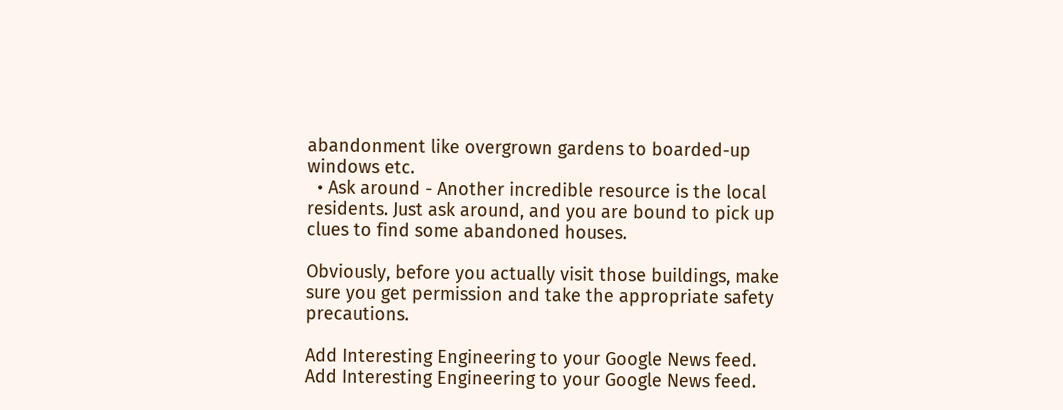abandonment like overgrown gardens to boarded-up windows etc.
  • Ask around - Another incredible resource is the local residents. Just ask around, and you are bound to pick up clues to find some abandoned houses.

Obviously, before you actually visit those buildings, make sure you get permission and take the appropriate safety precautions.

Add Interesting Engineering to your Google News feed.
Add Interesting Engineering to your Google News feed.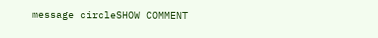message circleSHOW COMMENT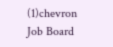(1)chevron
Job Board